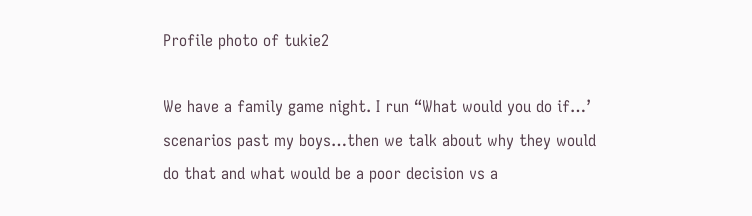Profile photo of tukie2

We have a family game night. I run “What would you do if…’ scenarios past my boys…then we talk about why they would do that and what would be a poor decision vs a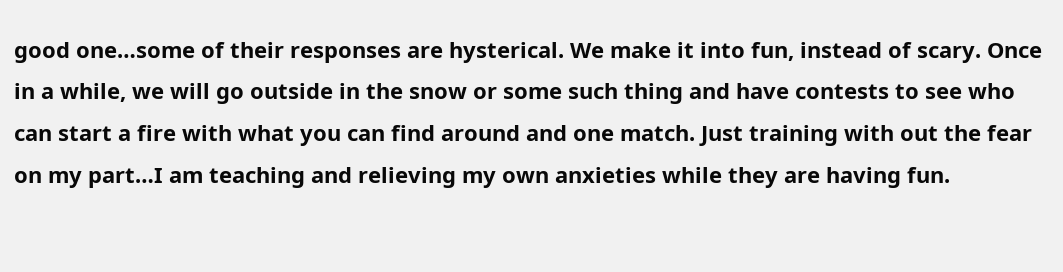good one…some of their responses are hysterical. We make it into fun, instead of scary. Once in a while, we will go outside in the snow or some such thing and have contests to see who can start a fire with what you can find around and one match. Just training with out the fear on my part…I am teaching and relieving my own anxieties while they are having fun.